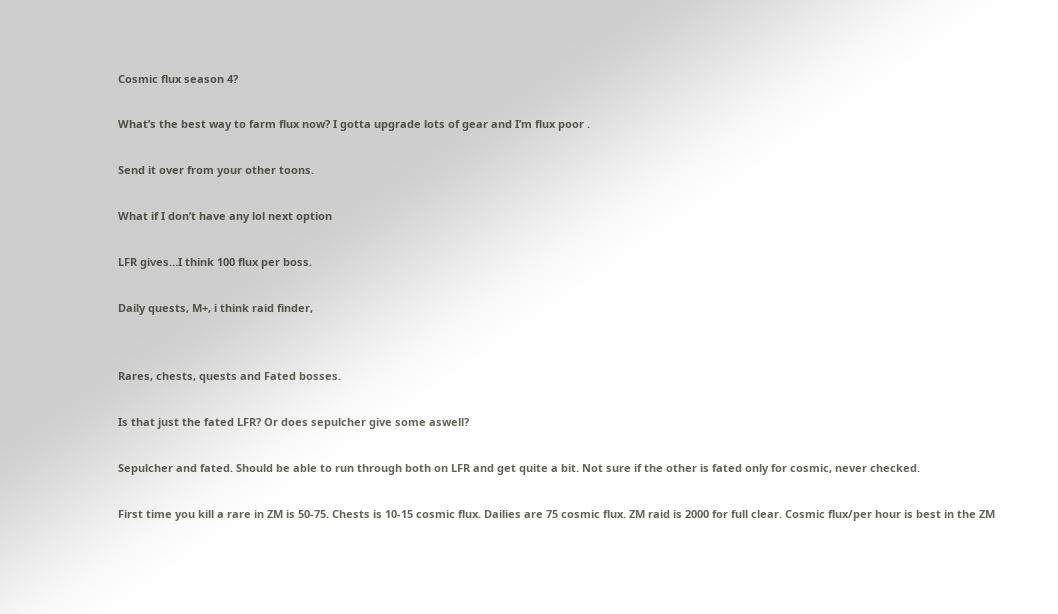Cosmic flux season 4?

What’s the best way to farm flux now? I gotta upgrade lots of gear and I’m flux poor .

Send it over from your other toons.

What if I don’t have any lol next option

LFR gives…I think 100 flux per boss.

Daily quests, M+, i think raid finder,


Rares, chests, quests and Fated bosses.

Is that just the fated LFR? Or does sepulcher give some aswell?

Sepulcher and fated. Should be able to run through both on LFR and get quite a bit. Not sure if the other is fated only for cosmic, never checked.

First time you kill a rare in ZM is 50-75. Chests is 10-15 cosmic flux. Dailies are 75 cosmic flux. ZM raid is 2000 for full clear. Cosmic flux/per hour is best in the ZM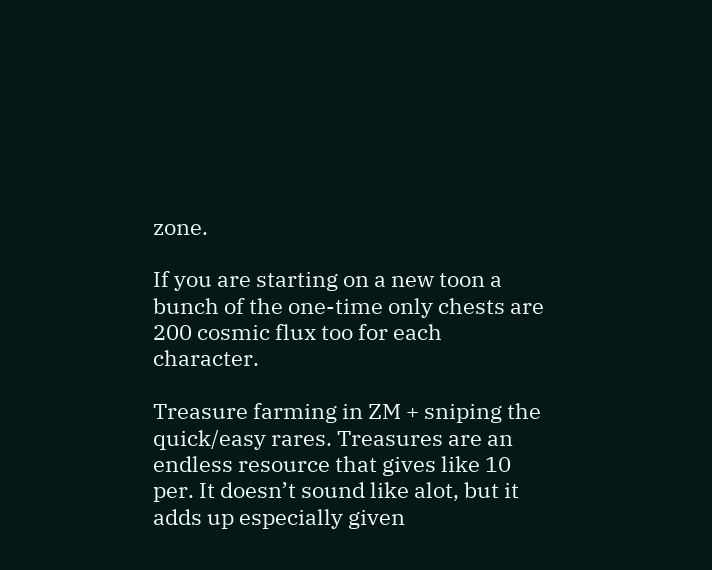zone.

If you are starting on a new toon a bunch of the one-time only chests are 200 cosmic flux too for each character.

Treasure farming in ZM + sniping the quick/easy rares. Treasures are an endless resource that gives like 10 per. It doesn’t sound like alot, but it adds up especially given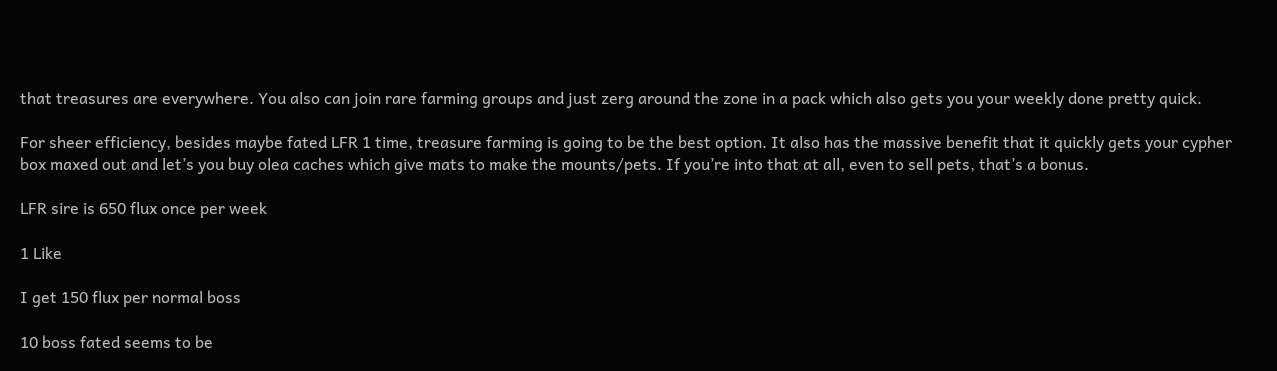that treasures are everywhere. You also can join rare farming groups and just zerg around the zone in a pack which also gets you your weekly done pretty quick.

For sheer efficiency, besides maybe fated LFR 1 time, treasure farming is going to be the best option. It also has the massive benefit that it quickly gets your cypher box maxed out and let’s you buy olea caches which give mats to make the mounts/pets. If you’re into that at all, even to sell pets, that’s a bonus.

LFR sire is 650 flux once per week

1 Like

I get 150 flux per normal boss

10 boss fated seems to be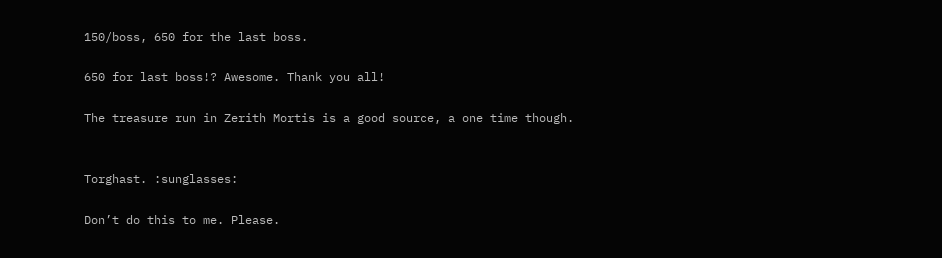150/boss, 650 for the last boss.

650 for last boss!? Awesome. Thank you all!

The treasure run in Zerith Mortis is a good source, a one time though.


Torghast. :sunglasses:

Don’t do this to me. Please.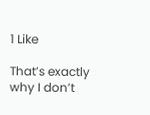1 Like

That’s exactly why I don’t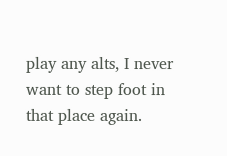play any alts, I never want to step foot in that place again.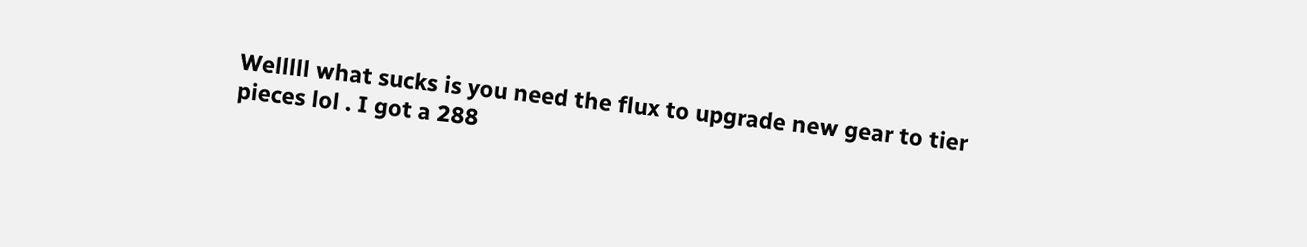Welllll what sucks is you need the flux to upgrade new gear to tier pieces lol . I got a 288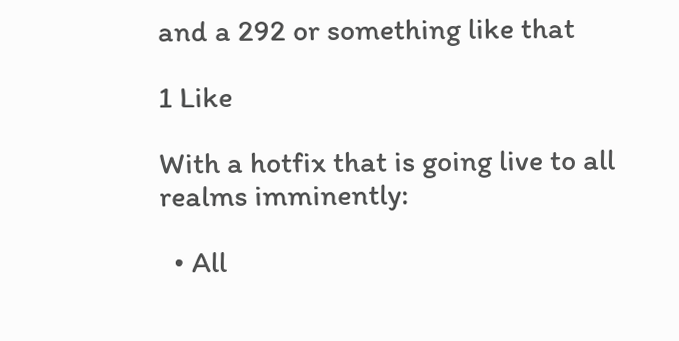and a 292 or something like that

1 Like

With a hotfix that is going live to all realms imminently:

  • All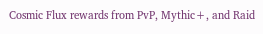Cosmic Flux rewards from PvP, Mythic+, and Raid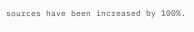sources have been increased by 100%.